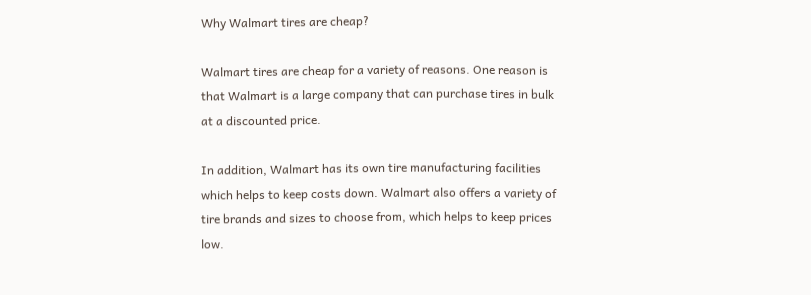Why Walmart tires are cheap?

Walmart tires are cheap for a variety of reasons. One reason is that Walmart is a large company that can purchase tires in bulk at a discounted price.

In addition, Walmart has its own tire manufacturing facilities which helps to keep costs down. Walmart also offers a variety of tire brands and sizes to choose from, which helps to keep prices low.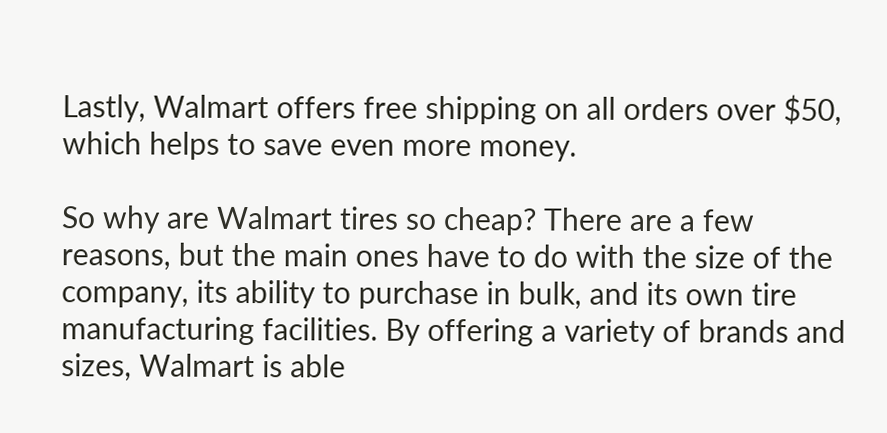Lastly, Walmart offers free shipping on all orders over $50, which helps to save even more money.

So why are Walmart tires so cheap? There are a few reasons, but the main ones have to do with the size of the company, its ability to purchase in bulk, and its own tire manufacturing facilities. By offering a variety of brands and sizes, Walmart is able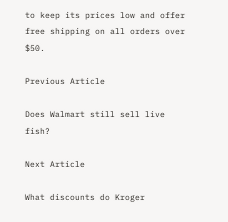to keep its prices low and offer free shipping on all orders over $50.

Previous Article

Does Walmart still sell live fish?

Next Article

What discounts do Kroger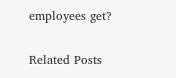employees get?

Related Posts